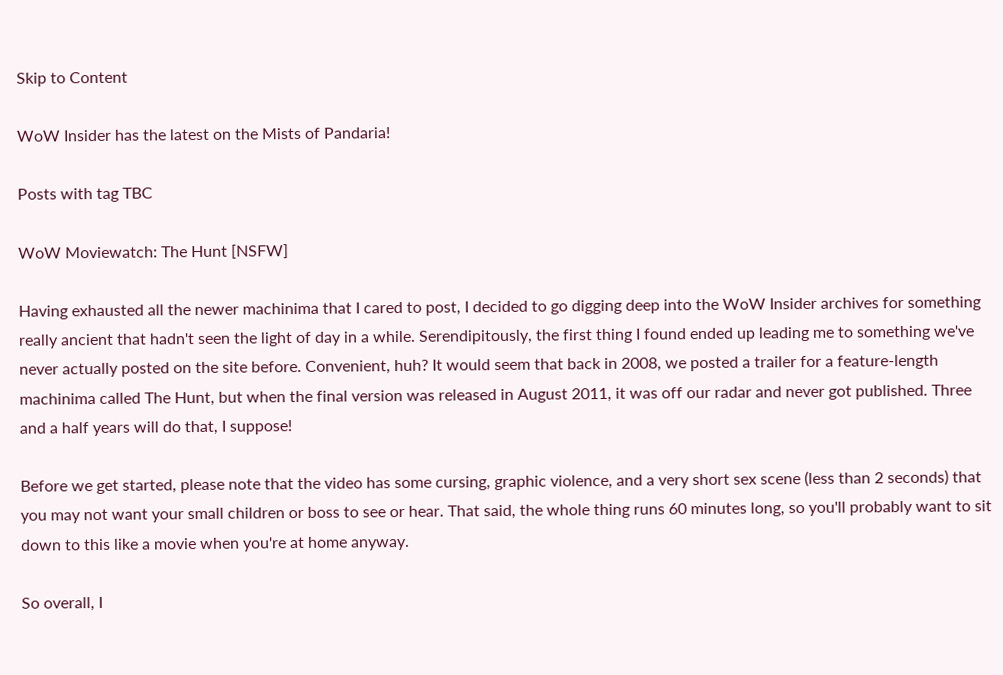Skip to Content

WoW Insider has the latest on the Mists of Pandaria!

Posts with tag TBC

WoW Moviewatch: The Hunt [NSFW]

Having exhausted all the newer machinima that I cared to post, I decided to go digging deep into the WoW Insider archives for something really ancient that hadn't seen the light of day in a while. Serendipitously, the first thing I found ended up leading me to something we've never actually posted on the site before. Convenient, huh? It would seem that back in 2008, we posted a trailer for a feature-length machinima called The Hunt, but when the final version was released in August 2011, it was off our radar and never got published. Three and a half years will do that, I suppose!

Before we get started, please note that the video has some cursing, graphic violence, and a very short sex scene (less than 2 seconds) that you may not want your small children or boss to see or hear. That said, the whole thing runs 60 minutes long, so you'll probably want to sit down to this like a movie when you're at home anyway.

So overall, I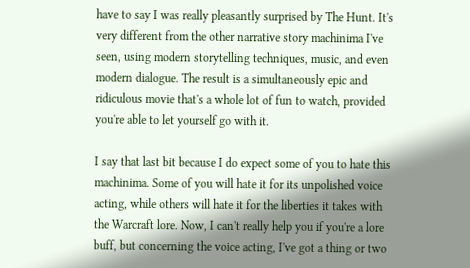have to say I was really pleasantly surprised by The Hunt. It's very different from the other narrative story machinima I've seen, using modern storytelling techniques, music, and even modern dialogue. The result is a simultaneously epic and ridiculous movie that's a whole lot of fun to watch, provided you're able to let yourself go with it.

I say that last bit because I do expect some of you to hate this machinima. Some of you will hate it for its unpolished voice acting, while others will hate it for the liberties it takes with the Warcraft lore. Now, I can't really help you if you're a lore buff, but concerning the voice acting, I've got a thing or two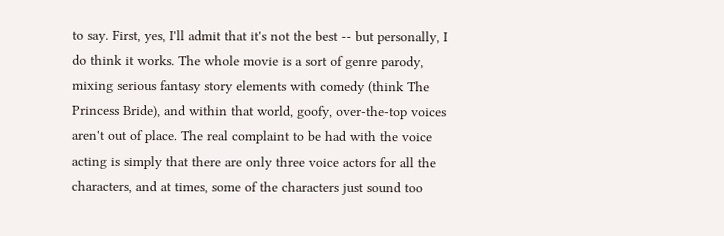to say. First, yes, I'll admit that it's not the best -- but personally, I do think it works. The whole movie is a sort of genre parody, mixing serious fantasy story elements with comedy (think The Princess Bride), and within that world, goofy, over-the-top voices aren't out of place. The real complaint to be had with the voice acting is simply that there are only three voice actors for all the characters, and at times, some of the characters just sound too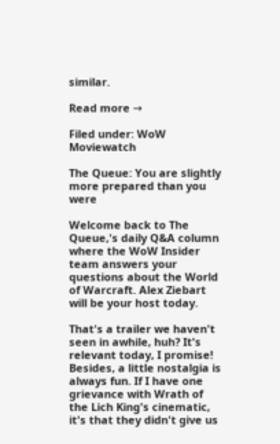similar.

Read more →

Filed under: WoW Moviewatch

The Queue: You are slightly more prepared than you were

Welcome back to The Queue,'s daily Q&A column where the WoW Insider team answers your questions about the World of Warcraft. Alex Ziebart will be your host today.

That's a trailer we haven't seen in awhile, huh? It's relevant today, I promise! Besides, a little nostalgia is always fun. If I have one grievance with Wrath of the Lich King's cinematic, it's that they didn't give us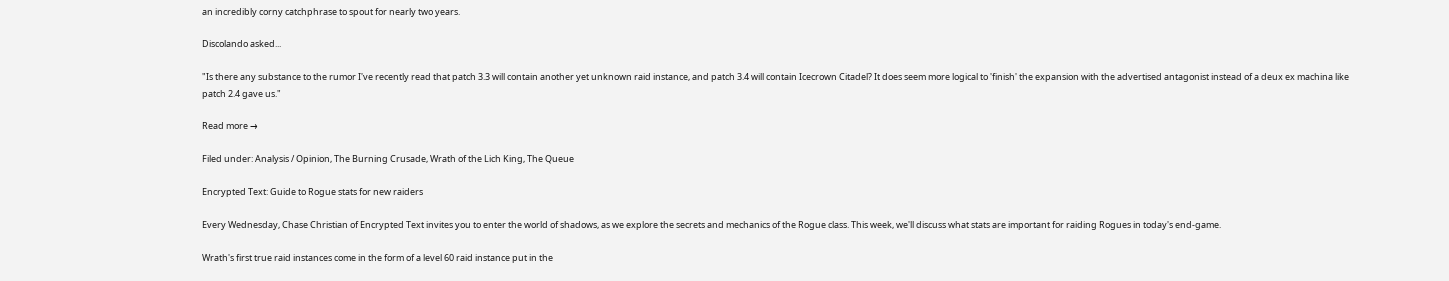an incredibly corny catchphrase to spout for nearly two years.

Discolando asked...

"Is there any substance to the rumor I've recently read that patch 3.3 will contain another yet unknown raid instance, and patch 3.4 will contain Icecrown Citadel? It does seem more logical to 'finish' the expansion with the advertised antagonist instead of a deux ex machina like patch 2.4 gave us."

Read more →

Filed under: Analysis / Opinion, The Burning Crusade, Wrath of the Lich King, The Queue

Encrypted Text: Guide to Rogue stats for new raiders

Every Wednesday, Chase Christian of Encrypted Text invites you to enter the world of shadows, as we explore the secrets and mechanics of the Rogue class. This week, we'll discuss what stats are important for raiding Rogues in today's end-game.

Wrath's first true raid instances come in the form of a level 60 raid instance put in the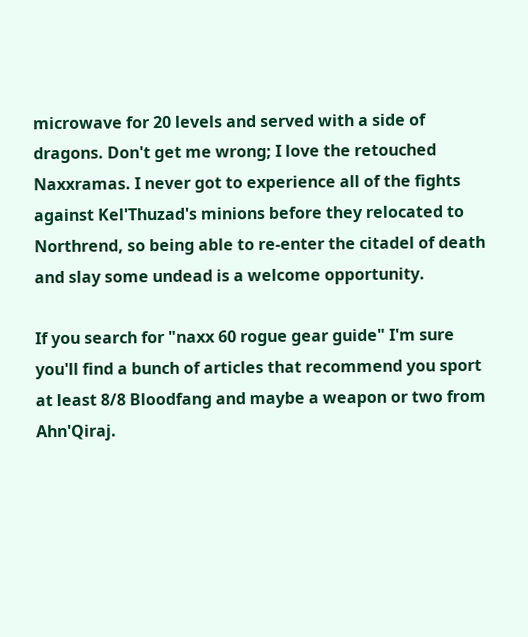microwave for 20 levels and served with a side of dragons. Don't get me wrong; I love the retouched Naxxramas. I never got to experience all of the fights against Kel'Thuzad's minions before they relocated to Northrend, so being able to re-enter the citadel of death and slay some undead is a welcome opportunity.

If you search for "naxx 60 rogue gear guide" I'm sure you'll find a bunch of articles that recommend you sport at least 8/8 Bloodfang and maybe a weapon or two from Ahn'Qiraj.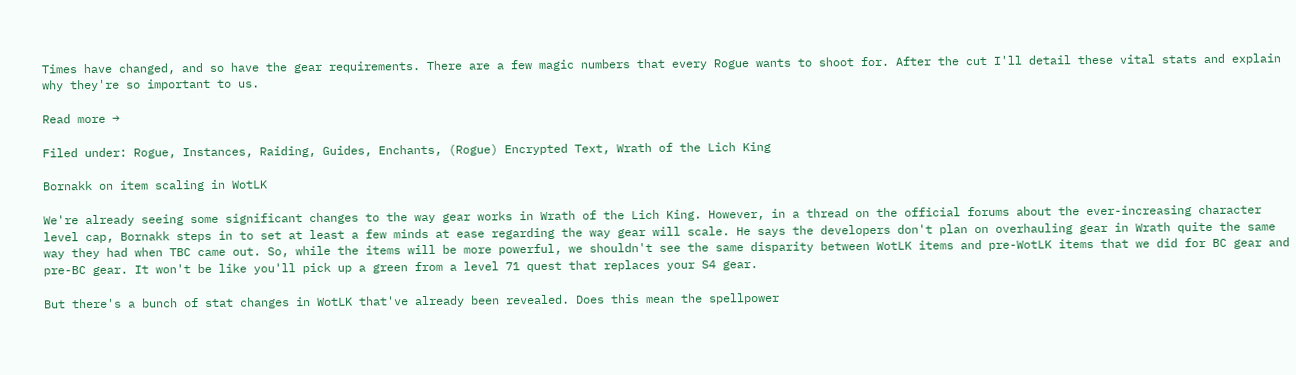Times have changed, and so have the gear requirements. There are a few magic numbers that every Rogue wants to shoot for. After the cut I'll detail these vital stats and explain why they're so important to us.

Read more →

Filed under: Rogue, Instances, Raiding, Guides, Enchants, (Rogue) Encrypted Text, Wrath of the Lich King

Bornakk on item scaling in WotLK

We're already seeing some significant changes to the way gear works in Wrath of the Lich King. However, in a thread on the official forums about the ever-increasing character level cap, Bornakk steps in to set at least a few minds at ease regarding the way gear will scale. He says the developers don't plan on overhauling gear in Wrath quite the same way they had when TBC came out. So, while the items will be more powerful, we shouldn't see the same disparity between WotLK items and pre-WotLK items that we did for BC gear and pre-BC gear. It won't be like you'll pick up a green from a level 71 quest that replaces your S4 gear.

But there's a bunch of stat changes in WotLK that've already been revealed. Does this mean the spellpower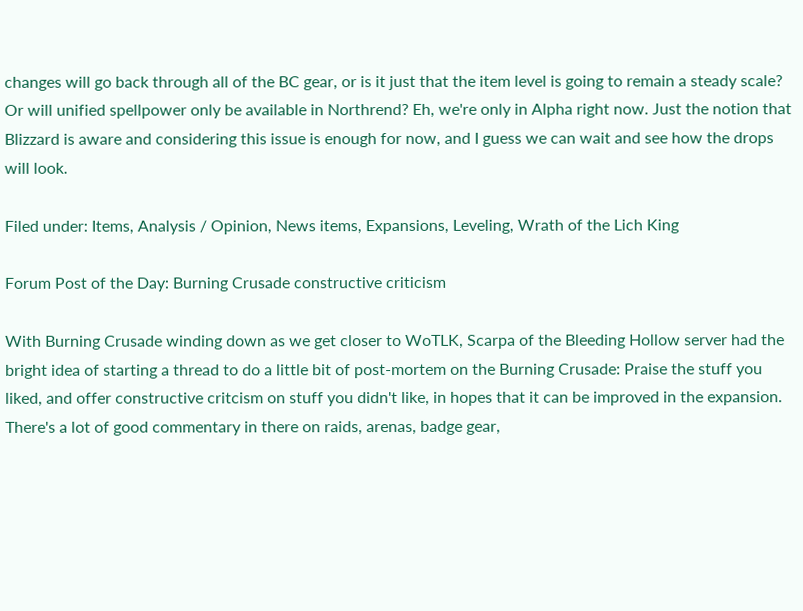changes will go back through all of the BC gear, or is it just that the item level is going to remain a steady scale? Or will unified spellpower only be available in Northrend? Eh, we're only in Alpha right now. Just the notion that Blizzard is aware and considering this issue is enough for now, and I guess we can wait and see how the drops will look.

Filed under: Items, Analysis / Opinion, News items, Expansions, Leveling, Wrath of the Lich King

Forum Post of the Day: Burning Crusade constructive criticism

With Burning Crusade winding down as we get closer to WoTLK, Scarpa of the Bleeding Hollow server had the bright idea of starting a thread to do a little bit of post-mortem on the Burning Crusade: Praise the stuff you liked, and offer constructive critcism on stuff you didn't like, in hopes that it can be improved in the expansion. There's a lot of good commentary in there on raids, arenas, badge gear,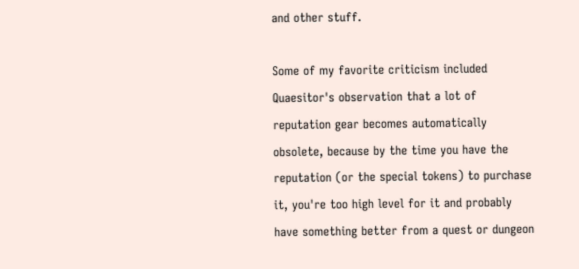and other stuff.

Some of my favorite criticism included Quaesitor's observation that a lot of reputation gear becomes automatically obsolete, because by the time you have the reputation (or the special tokens) to purchase it, you're too high level for it and probably have something better from a quest or dungeon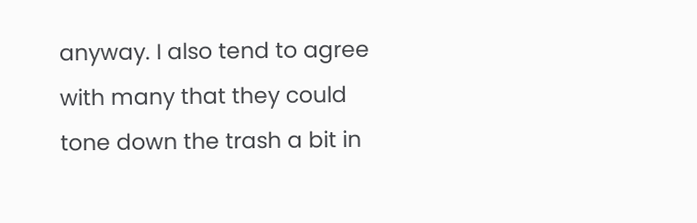anyway. I also tend to agree with many that they could tone down the trash a bit in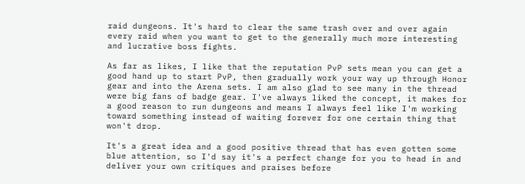raid dungeons. It's hard to clear the same trash over and over again every raid when you want to get to the generally much more interesting and lucrative boss fights.

As far as likes, I like that the reputation PvP sets mean you can get a good hand up to start PvP, then gradually work your way up through Honor gear and into the Arena sets. I am also glad to see many in the thread were big fans of badge gear. I've always liked the concept, it makes for a good reason to run dungeons and means I always feel like I'm working toward something instead of waiting forever for one certain thing that won't drop.

It's a great idea and a good positive thread that has even gotten some blue attention, so I'd say it's a perfect change for you to head in and deliver your own critiques and praises before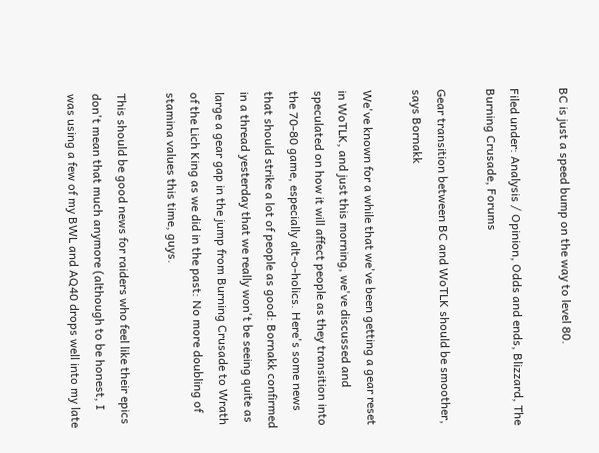BC is just a speed bump on the way to level 80.

Filed under: Analysis / Opinion, Odds and ends, Blizzard, The Burning Crusade, Forums

Gear transition between BC and WoTLK should be smoother, says Bornakk

We've known for a while that we've been getting a gear reset in WoTLK, and just this morning, we've discussed and speculated on how it will affect people as they transition into the 70-80 game, especially alt-o-holics. Here's some news that should strike a lot of people as good: Bornakk confirmed in a thread yesterday that we really won't be seeing quite as large a gear gap in the jump from Burning Crusade to Wrath of the Lich King as we did in the past: No more doubling of stamina values this time, guys.

This should be good news for raiders who feel like their epics don't mean that much anymore (although to be honest, I was using a few of my BWL and AQ40 drops well into my late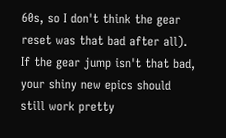60s, so I don't think the gear reset was that bad after all). If the gear jump isn't that bad, your shiny new epics should still work pretty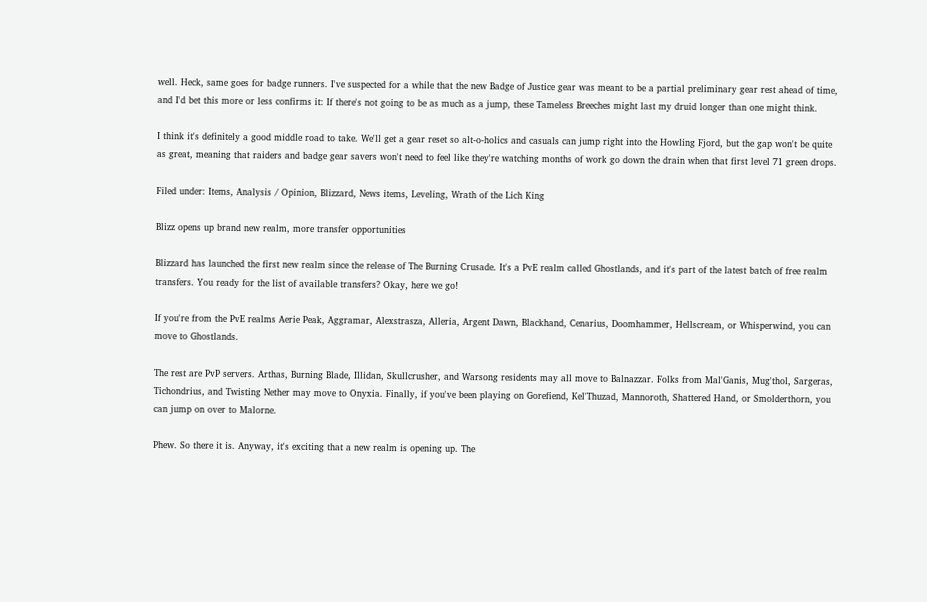well. Heck, same goes for badge runners. I've suspected for a while that the new Badge of Justice gear was meant to be a partial preliminary gear rest ahead of time, and I'd bet this more or less confirms it: If there's not going to be as much as a jump, these Tameless Breeches might last my druid longer than one might think.

I think it's definitely a good middle road to take. We'll get a gear reset so alt-o-holics and casuals can jump right into the Howling Fjord, but the gap won't be quite as great, meaning that raiders and badge gear savers won't need to feel like they're watching months of work go down the drain when that first level 71 green drops.

Filed under: Items, Analysis / Opinion, Blizzard, News items, Leveling, Wrath of the Lich King

Blizz opens up brand new realm, more transfer opportunities

Blizzard has launched the first new realm since the release of The Burning Crusade. It's a PvE realm called Ghostlands, and it's part of the latest batch of free realm transfers. You ready for the list of available transfers? Okay, here we go!

If you're from the PvE realms Aerie Peak, Aggramar, Alexstrasza, Alleria, Argent Dawn, Blackhand, Cenarius, Doomhammer, Hellscream, or Whisperwind, you can move to Ghostlands.

The rest are PvP servers. Arthas, Burning Blade, Illidan, Skullcrusher, and Warsong residents may all move to Balnazzar. Folks from Mal'Ganis, Mug'thol, Sargeras, Tichondrius, and Twisting Nether may move to Onyxia. Finally, if you've been playing on Gorefiend, Kel'Thuzad, Mannoroth, Shattered Hand, or Smolderthorn, you can jump on over to Malorne.

Phew. So there it is. Anyway, it's exciting that a new realm is opening up. The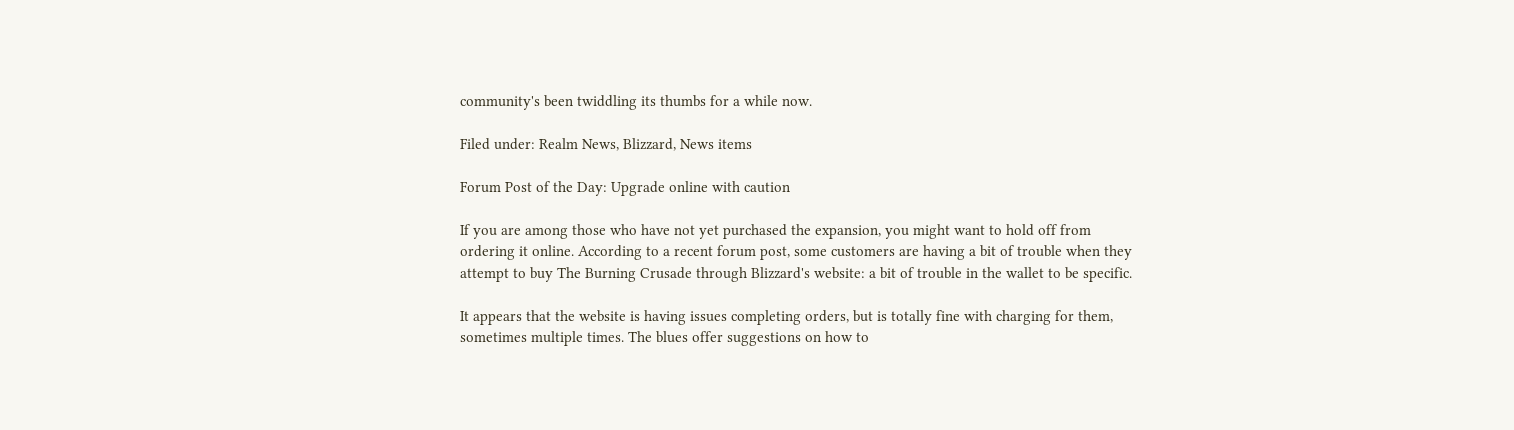community's been twiddling its thumbs for a while now.

Filed under: Realm News, Blizzard, News items

Forum Post of the Day: Upgrade online with caution

If you are among those who have not yet purchased the expansion, you might want to hold off from ordering it online. According to a recent forum post, some customers are having a bit of trouble when they attempt to buy The Burning Crusade through Blizzard's website: a bit of trouble in the wallet to be specific.

It appears that the website is having issues completing orders, but is totally fine with charging for them, sometimes multiple times. The blues offer suggestions on how to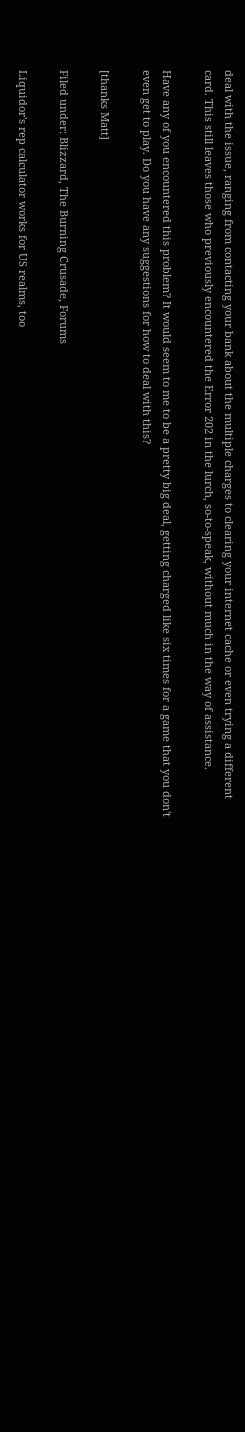deal with the issue, ranging from contacting your bank about the multiple charges to clearing your internet cache or even trying a different card. This still leaves those who previously encountered the Error 202 in the lurch, so-to-speak, without much in the way of assistance.

Have any of you encountered this problem? It would seem to me to be a pretty big deal, getting charged like six times for a game that you don't even get to play. Do you have any suggestions for how to deal with this?

[thanks Matt]

Filed under: Blizzard, The Burning Crusade, Forums

Liquidor's rep calculator works for US realms, too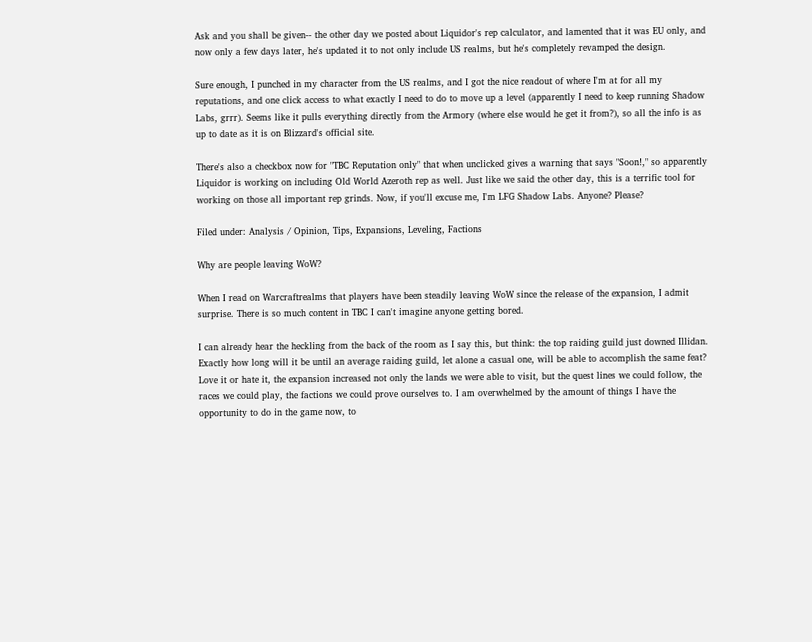Ask and you shall be given-- the other day we posted about Liquidor's rep calculator, and lamented that it was EU only, and now only a few days later, he's updated it to not only include US realms, but he's completely revamped the design.

Sure enough, I punched in my character from the US realms, and I got the nice readout of where I'm at for all my reputations, and one click access to what exactly I need to do to move up a level (apparently I need to keep running Shadow Labs, grrr). Seems like it pulls everything directly from the Armory (where else would he get it from?), so all the info is as up to date as it is on Blizzard's official site.

There's also a checkbox now for "TBC Reputation only" that when unclicked gives a warning that says "Soon!," so apparently Liquidor is working on including Old World Azeroth rep as well. Just like we said the other day, this is a terrific tool for working on those all important rep grinds. Now, if you'll excuse me, I'm LFG Shadow Labs. Anyone? Please?

Filed under: Analysis / Opinion, Tips, Expansions, Leveling, Factions

Why are people leaving WoW?

When I read on Warcraftrealms that players have been steadily leaving WoW since the release of the expansion, I admit surprise. There is so much content in TBC I can't imagine anyone getting bored.

I can already hear the heckling from the back of the room as I say this, but think: the top raiding guild just downed Illidan. Exactly how long will it be until an average raiding guild, let alone a casual one, will be able to accomplish the same feat? Love it or hate it, the expansion increased not only the lands we were able to visit, but the quest lines we could follow, the races we could play, the factions we could prove ourselves to. I am overwhelmed by the amount of things I have the opportunity to do in the game now, to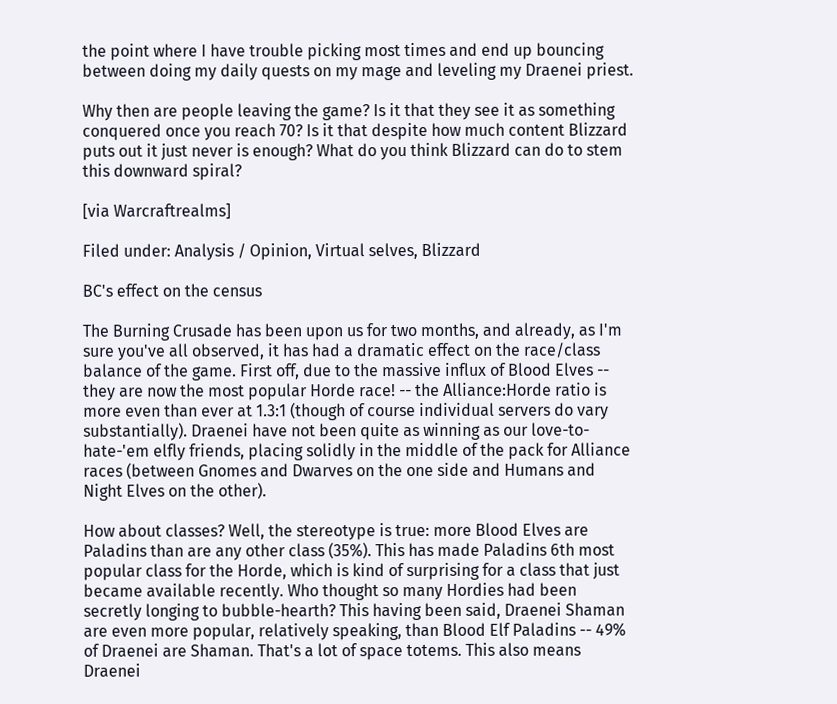the point where I have trouble picking most times and end up bouncing between doing my daily quests on my mage and leveling my Draenei priest.

Why then are people leaving the game? Is it that they see it as something conquered once you reach 70? Is it that despite how much content Blizzard puts out it just never is enough? What do you think Blizzard can do to stem this downward spiral?

[via Warcraftrealms]

Filed under: Analysis / Opinion, Virtual selves, Blizzard

BC's effect on the census

The Burning Crusade has been upon us for two months, and already, as I'm sure you've all observed, it has had a dramatic effect on the race/class balance of the game. First off, due to the massive influx of Blood Elves -- they are now the most popular Horde race! -- the Alliance:Horde ratio is more even than ever at 1.3:1 (though of course individual servers do vary substantially). Draenei have not been quite as winning as our love-to-hate-'em elfly friends, placing solidly in the middle of the pack for Alliance races (between Gnomes and Dwarves on the one side and Humans and Night Elves on the other).

How about classes? Well, the stereotype is true: more Blood Elves are Paladins than are any other class (35%). This has made Paladins 6th most popular class for the Horde, which is kind of surprising for a class that just became available recently. Who thought so many Hordies had been secretly longing to bubble-hearth? This having been said, Draenei Shaman are even more popular, relatively speaking, than Blood Elf Paladins -- 49% of Draenei are Shaman. That's a lot of space totems. This also means Draenei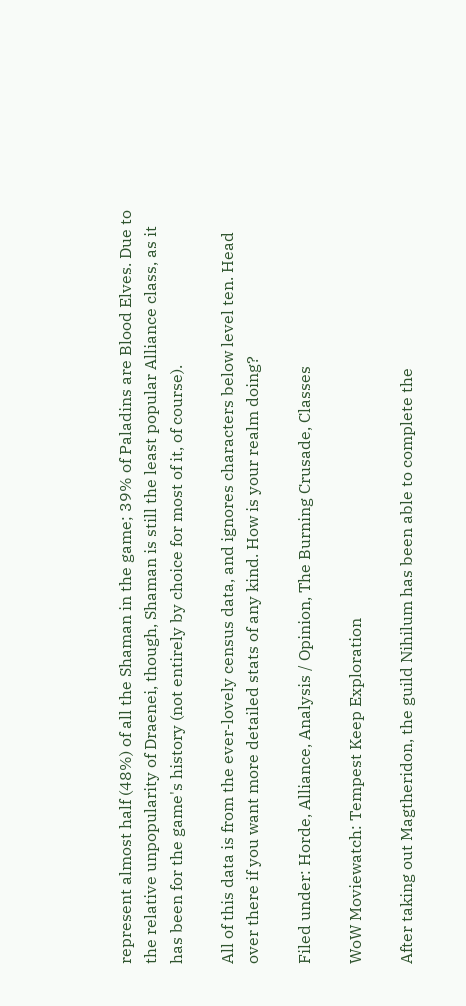represent almost half (48%) of all the Shaman in the game; 39% of Paladins are Blood Elves. Due to the relative unpopularity of Draenei, though, Shaman is still the least popular Alliance class, as it has been for the game's history (not entirely by choice for most of it, of course).

All of this data is from the ever-lovely census data, and ignores characters below level ten. Head over there if you want more detailed stats of any kind. How is your realm doing?

Filed under: Horde, Alliance, Analysis / Opinion, The Burning Crusade, Classes

WoW Moviewatch: Tempest Keep Exploration

After taking out Magtheridon, the guild Nihilum has been able to complete the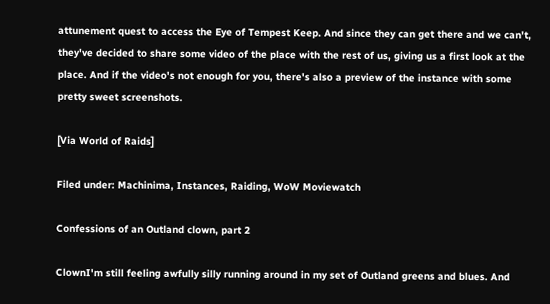attunement quest to access the Eye of Tempest Keep. And since they can get there and we can't, they've decided to share some video of the place with the rest of us, giving us a first look at the place. And if the video's not enough for you, there's also a preview of the instance with some pretty sweet screenshots.

[Via World of Raids]

Filed under: Machinima, Instances, Raiding, WoW Moviewatch

Confessions of an Outland clown, part 2

ClownI'm still feeling awfully silly running around in my set of Outland greens and blues. And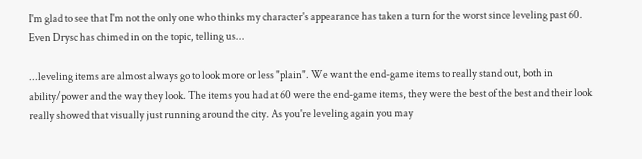I'm glad to see that I'm not the only one who thinks my character's appearance has taken a turn for the worst since leveling past 60. Even Drysc has chimed in on the topic, telling us...

...leveling items are almost always go to look more or less "plain". We want the end-game items to really stand out, both in ability/power and the way they look. The items you had at 60 were the end-game items, they were the best of the best and their look really showed that visually just running around the city. As you're leveling again you may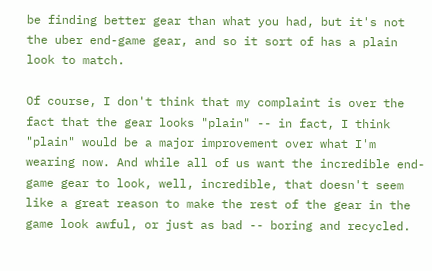be finding better gear than what you had, but it's not the uber end-game gear, and so it sort of has a plain look to match.

Of course, I don't think that my complaint is over the fact that the gear looks "plain" -- in fact, I think "plain" would be a major improvement over what I'm wearing now. And while all of us want the incredible end-game gear to look, well, incredible, that doesn't seem like a great reason to make the rest of the gear in the game look awful, or just as bad -- boring and recycled.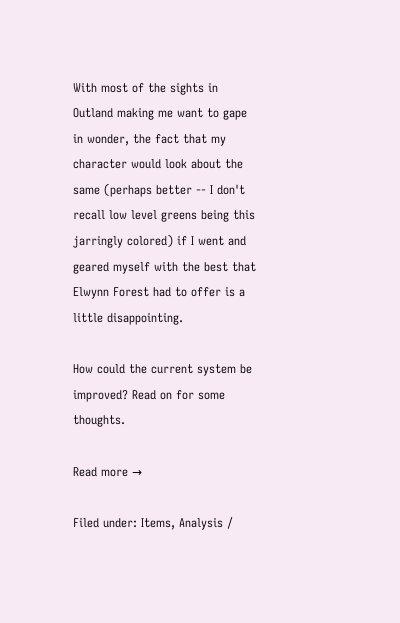With most of the sights in Outland making me want to gape in wonder, the fact that my character would look about the same (perhaps better -- I don't recall low level greens being this jarringly colored) if I went and geared myself with the best that Elwynn Forest had to offer is a little disappointing.

How could the current system be improved? Read on for some thoughts.

Read more →

Filed under: Items, Analysis /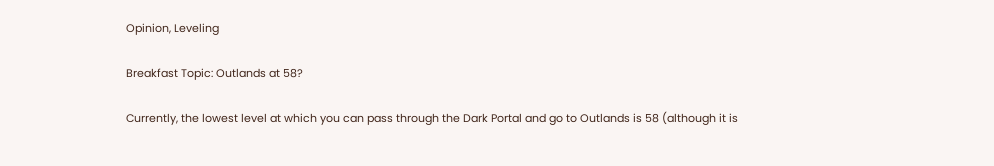Opinion, Leveling

Breakfast Topic: Outlands at 58?

Currently, the lowest level at which you can pass through the Dark Portal and go to Outlands is 58 (although it is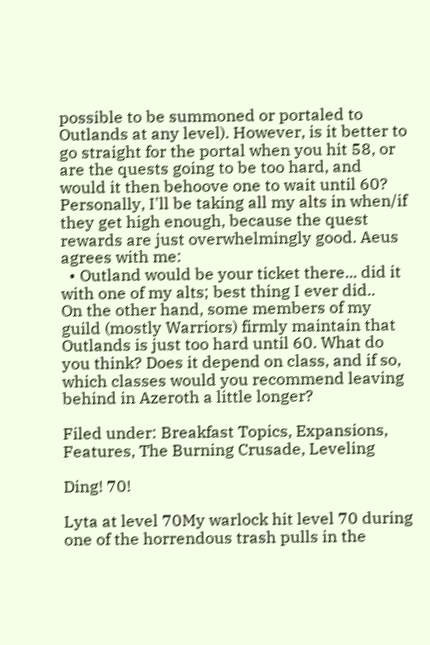possible to be summoned or portaled to Outlands at any level). However, is it better to go straight for the portal when you hit 58, or are the quests going to be too hard, and would it then behoove one to wait until 60? Personally, I'll be taking all my alts in when/if they get high enough, because the quest rewards are just overwhelmingly good. Aeus agrees with me:
  • Outland would be your ticket there... did it with one of my alts; best thing I ever did..
On the other hand, some members of my guild (mostly Warriors) firmly maintain that Outlands is just too hard until 60. What do you think? Does it depend on class, and if so, which classes would you recommend leaving behind in Azeroth a little longer?

Filed under: Breakfast Topics, Expansions, Features, The Burning Crusade, Leveling

Ding! 70!

Lyta at level 70My warlock hit level 70 during one of the horrendous trash pulls in the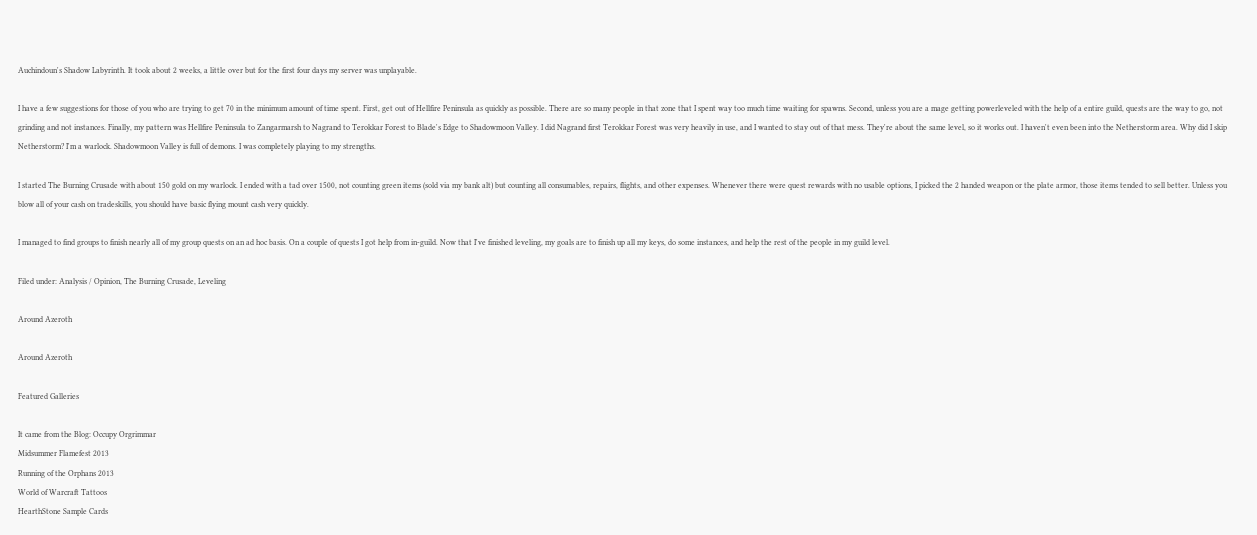Auchindoun's Shadow Labyrinth. It took about 2 weeks, a little over but for the first four days my server was unplayable.

I have a few suggestions for those of you who are trying to get 70 in the minimum amount of time spent. First, get out of Hellfire Peninsula as quickly as possible. There are so many people in that zone that I spent way too much time waiting for spawns. Second, unless you are a mage getting powerleveled with the help of a entire guild, quests are the way to go, not grinding and not instances. Finally, my pattern was Hellfire Peninsula to Zangarmarsh to Nagrand to Terokkar Forest to Blade's Edge to Shadowmoon Valley. I did Nagrand first Terokkar Forest was very heavily in use, and I wanted to stay out of that mess. They're about the same level, so it works out. I haven't even been into the Netherstorm area. Why did I skip Netherstorm? I'm a warlock. Shadowmoon Valley is full of demons. I was completely playing to my strengths.

I started The Burning Crusade with about 150 gold on my warlock. I ended with a tad over 1500, not counting green items (sold via my bank alt) but counting all consumables, repairs, flights, and other expenses. Whenever there were quest rewards with no usable options, I picked the 2 handed weapon or the plate armor, those items tended to sell better. Unless you blow all of your cash on tradeskills, you should have basic flying mount cash very quickly.

I managed to find groups to finish nearly all of my group quests on an ad hoc basis. On a couple of quests I got help from in-guild. Now that I've finished leveling, my goals are to finish up all my keys, do some instances, and help the rest of the people in my guild level.

Filed under: Analysis / Opinion, The Burning Crusade, Leveling

Around Azeroth

Around Azeroth

Featured Galleries

It came from the Blog: Occupy Orgrimmar
Midsummer Flamefest 2013
Running of the Orphans 2013
World of Warcraft Tattoos
HearthStone Sample Cards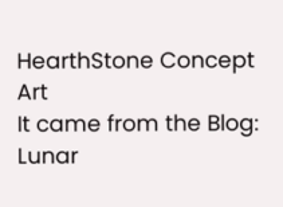HearthStone Concept Art
It came from the Blog: Lunar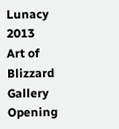Lunacy 2013
Art of Blizzard Gallery Opening